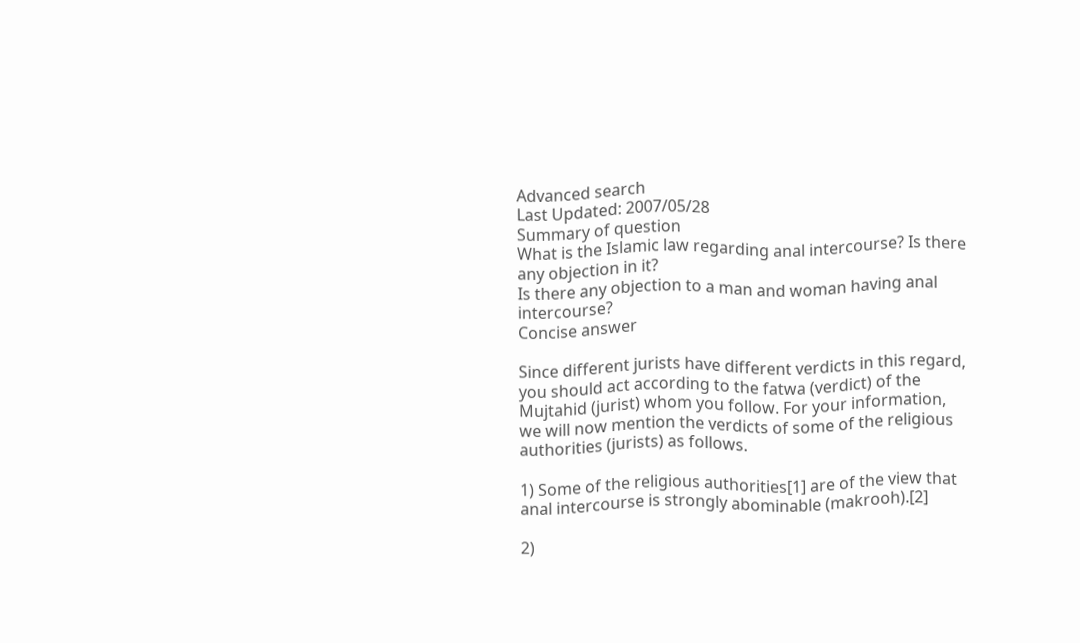Advanced search
Last Updated: 2007/05/28
Summary of question
What is the Islamic law regarding anal intercourse? Is there any objection in it?
Is there any objection to a man and woman having anal intercourse?
Concise answer

Since different jurists have different verdicts in this regard, you should act according to the fatwa (verdict) of the Mujtahid (jurist) whom you follow. For your information, we will now mention the verdicts of some of the religious authorities (jurists) as follows.

1) Some of the religious authorities[1] are of the view that anal intercourse is strongly abominable (makrooh).[2]

2)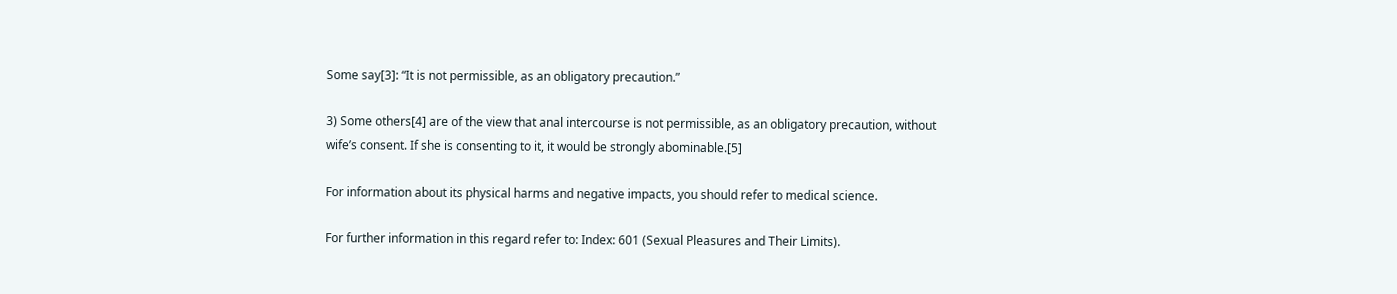Some say[3]: “It is not permissible, as an obligatory precaution.”

3) Some others[4] are of the view that anal intercourse is not permissible, as an obligatory precaution, without wife’s consent. If she is consenting to it, it would be strongly abominable.[5]

For information about its physical harms and negative impacts, you should refer to medical science.

For further information in this regard refer to: Index: 601 (Sexual Pleasures and Their Limits).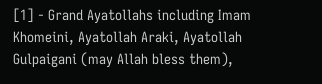[1] - Grand Ayatollahs including Imam Khomeini, Ayatollah Araki, Ayatollah Gulpaigani (may Allah bless them),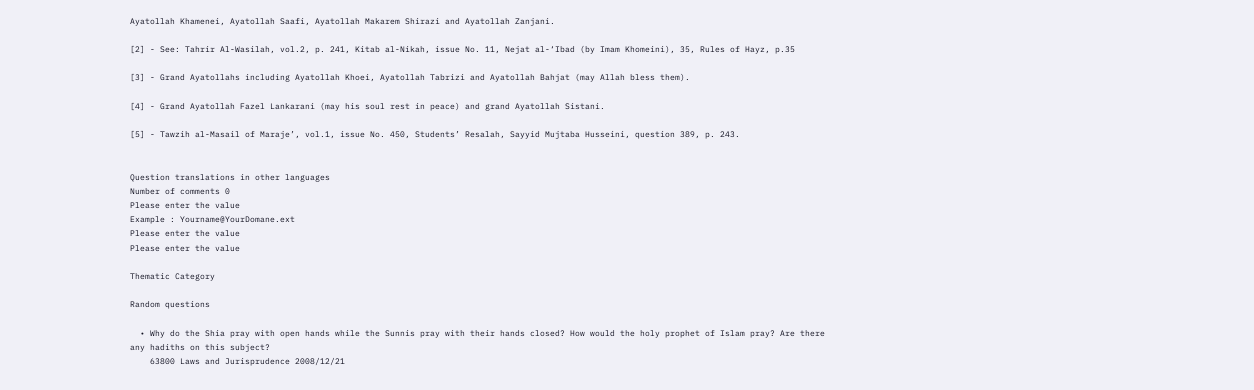Ayatollah Khamenei, Ayatollah Saafi, Ayatollah Makarem Shirazi and Ayatollah Zanjani.

[2] - See: Tahrir Al-Wasilah, vol.2, p. 241, Kitab al-Nikah, issue No. 11, Nejat al-‘Ibad (by Imam Khomeini), 35, Rules of Hayz, p.35

[3] - Grand Ayatollahs including Ayatollah Khoei, Ayatollah Tabrizi and Ayatollah Bahjat (may Allah bless them).

[4] - Grand Ayatollah Fazel Lankarani (may his soul rest in peace) and grand Ayatollah Sistani.

[5] - Tawzih al-Masail of Maraje’, vol.1, issue No. 450, Students’ Resalah, Sayyid Mujtaba Husseini, question 389, p. 243.


Question translations in other languages
Number of comments 0
Please enter the value
Example : Yourname@YourDomane.ext
Please enter the value
Please enter the value

Thematic Category

Random questions

  • Why do the Shia pray with open hands while the Sunnis pray with their hands closed? How would the holy prophet of Islam pray? Are there any hadiths on this subject?
    63800 Laws and Jurisprudence 2008/12/21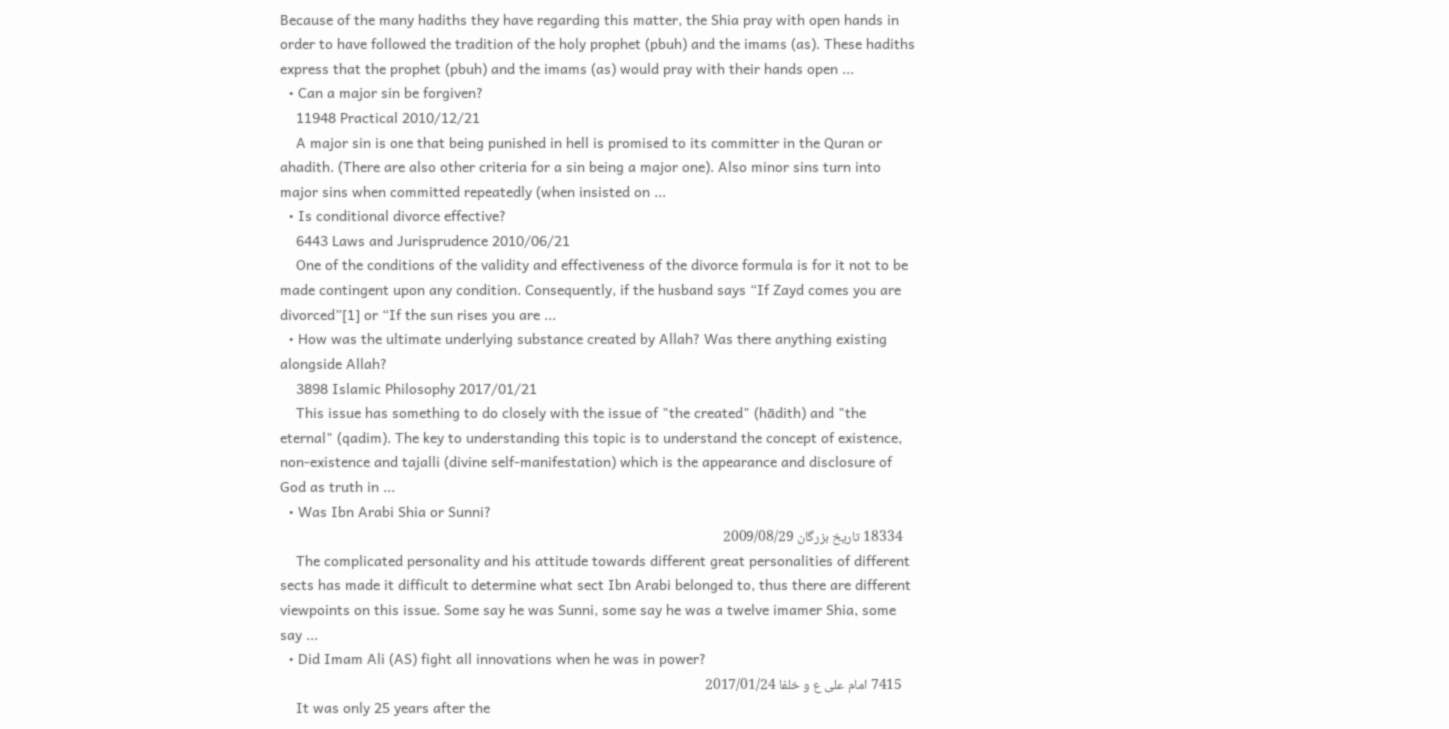Because of the many hadiths they have regarding this matter, the Shia pray with open hands in order to have followed the tradition of the holy prophet (pbuh) and the imams (as). These hadiths express that the prophet (pbuh) and the imams (as) would pray with their hands open ...
  • Can a major sin be forgiven?
    11948 Practical 2010/12/21
    A major sin is one that being punished in hell is promised to its committer in the Quran or ahadith. (There are also other criteria for a sin being a major one). Also minor sins turn into major sins when committed repeatedly (when insisted on ...
  • Is conditional divorce effective?
    6443 Laws and Jurisprudence 2010/06/21
    One of the conditions of the validity and effectiveness of the divorce formula is for it not to be made contingent upon any condition. Consequently, if the husband says “If Zayd comes you are divorced”[1] or “If the sun rises you are ...
  • How was the ultimate underlying substance created by Allah? Was there anything existing alongside Allah?
    3898 Islamic Philosophy 2017/01/21
    This issue has something to do closely with the issue of "the created" (hādith) and "the eternal" (qadim). The key to understanding this topic is to understand the concept of existence, non-existence and tajalli (divine self-manifestation) which is the appearance and disclosure of God as truth in ...
  • Was Ibn Arabi Shia or Sunni?
    18334 تاريخ بزرگان 2009/08/29
    The complicated personality and his attitude towards different great personalities of different sects has made it difficult to determine what sect Ibn Arabi belonged to, thus there are different viewpoints on this issue. Some say he was Sunni, some say he was a twelve imamer Shia, some say ...
  • Did Imam Ali (AS) fight all innovations when he was in power?
    7415 امام علی ع و خلفا 2017/01/24
    It was only 25 years after the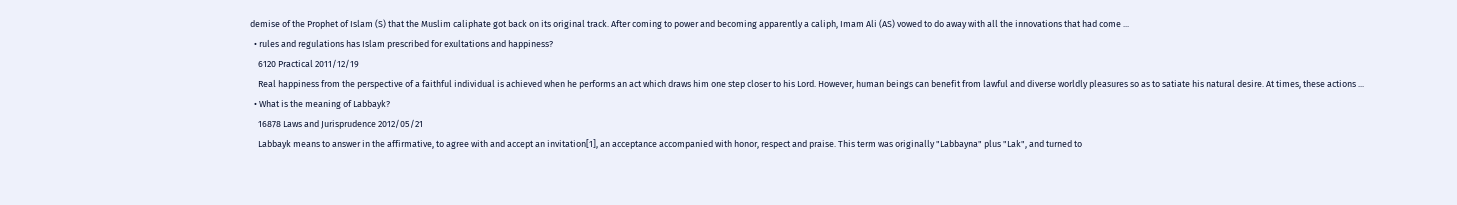demise of the Prophet of Islam (S) that the Muslim caliphate got back on its original track. After coming to power and becoming apparently a caliph, Imam Ali (AS) vowed to do away with all the innovations that had come ...
  • rules and regulations has Islam prescribed for exultations and happiness?
    6120 Practical 2011/12/19
    Real happiness from the perspective of a faithful individual is achieved when he performs an act which draws him one step closer to his Lord. However, human beings can benefit from lawful and diverse worldly pleasures so as to satiate his natural desire. At times, these actions ...
  • What is the meaning of Labbayk?
    16878 Laws and Jurisprudence 2012/05/21
    Labbayk means to answer in the affirmative, to agree with and accept an invitation[1], an acceptance accompanied with honor, respect and praise. This term was originally "Labbayna" plus "Lak", and turned to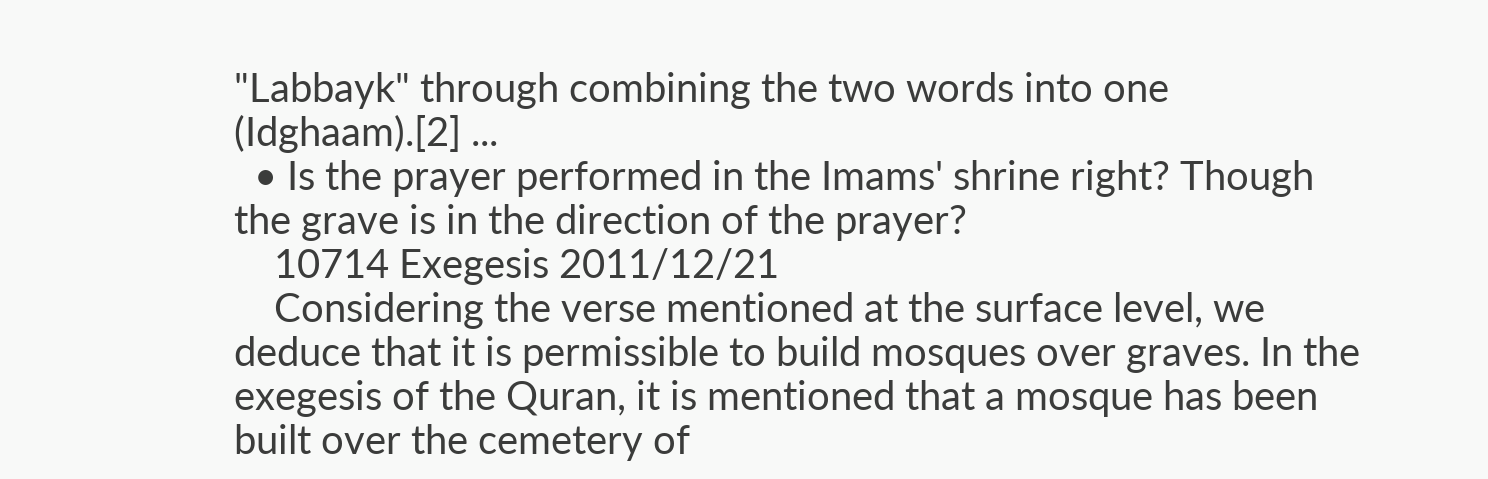"Labbayk" through combining the two words into one (Idghaam).[2] ...
  • Is the prayer performed in the Imams' shrine right? Though the grave is in the direction of the prayer?
    10714 Exegesis 2011/12/21
    Considering the verse mentioned at the surface level, we deduce that it is permissible to build mosques over graves. In the exegesis of the Quran, it is mentioned that a mosque has been built over the cemetery of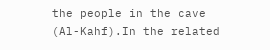the people in the cave (Al-Kahf).In the related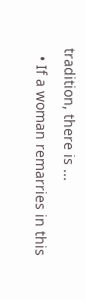tradition, there is ...
  • If a woman remarries in this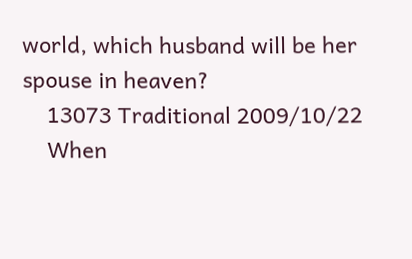world, which husband will be her spouse in heaven?
    13073 Traditional 2009/10/22
    When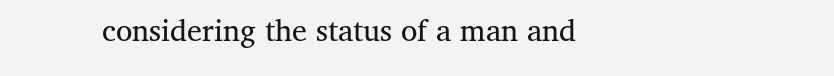considering the status of a man and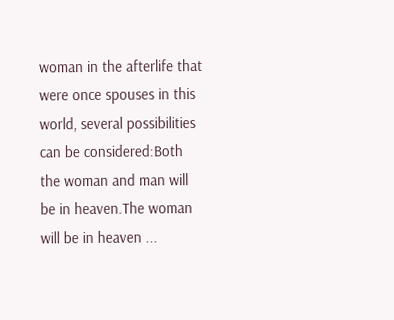woman in the afterlife that were once spouses in this world, several possibilities can be considered:Both the woman and man will be in heaven.The woman will be in heaven ...